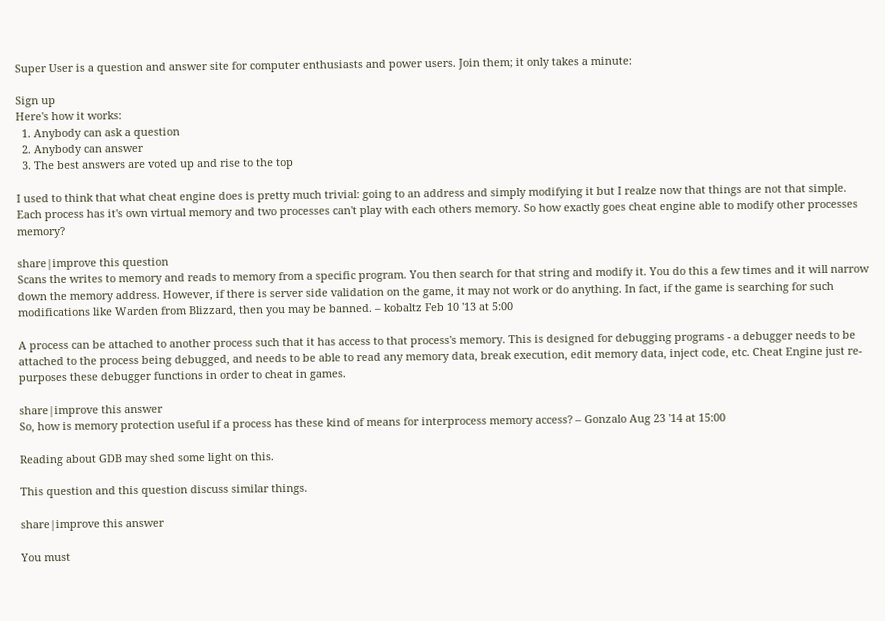Super User is a question and answer site for computer enthusiasts and power users. Join them; it only takes a minute:

Sign up
Here's how it works:
  1. Anybody can ask a question
  2. Anybody can answer
  3. The best answers are voted up and rise to the top

I used to think that what cheat engine does is pretty much trivial: going to an address and simply modifying it but I realze now that things are not that simple. Each process has it's own virtual memory and two processes can't play with each others memory. So how exactly goes cheat engine able to modify other processes memory?

share|improve this question
Scans the writes to memory and reads to memory from a specific program. You then search for that string and modify it. You do this a few times and it will narrow down the memory address. However, if there is server side validation on the game, it may not work or do anything. In fact, if the game is searching for such modifications like Warden from Blizzard, then you may be banned. – kobaltz Feb 10 '13 at 5:00

A process can be attached to another process such that it has access to that process's memory. This is designed for debugging programs - a debugger needs to be attached to the process being debugged, and needs to be able to read any memory data, break execution, edit memory data, inject code, etc. Cheat Engine just re-purposes these debugger functions in order to cheat in games.

share|improve this answer
So, how is memory protection useful if a process has these kind of means for interprocess memory access? – Gonzalo Aug 23 '14 at 15:00

Reading about GDB may shed some light on this.

This question and this question discuss similar things.

share|improve this answer

You must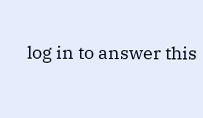log in to answer this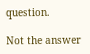question.

Not the answer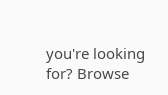you're looking for? Browse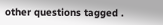other questions tagged .